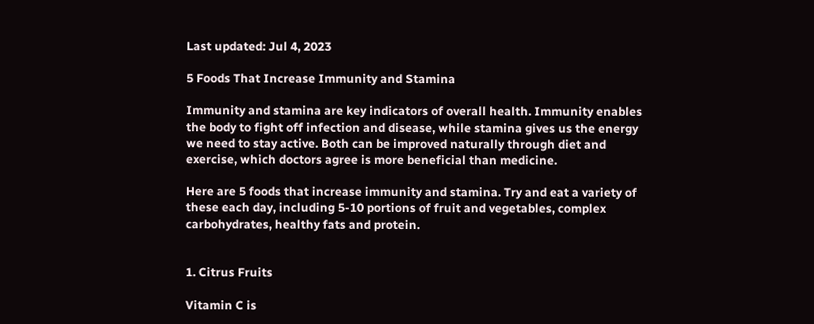Last updated: Jul 4, 2023

5 Foods That Increase Immunity and Stamina

Immunity and stamina are key indicators of overall health. Immunity enables the body to fight off infection and disease, while stamina gives us the energy we need to stay active. Both can be improved naturally through diet and exercise, which doctors agree is more beneficial than medicine.

Here are 5 foods that increase immunity and stamina. Try and eat a variety of these each day, including 5-10 portions of fruit and vegetables, complex carbohydrates, healthy fats and protein.


1. Citrus Fruits

Vitamin C is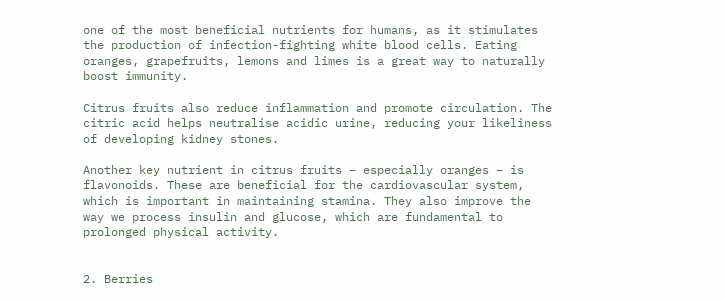one of the most beneficial nutrients for humans, as it stimulates the production of infection-fighting white blood cells. Eating oranges, grapefruits, lemons and limes is a great way to naturally boost immunity.

Citrus fruits also reduce inflammation and promote circulation. The citric acid helps neutralise acidic urine, reducing your likeliness of developing kidney stones.

Another key nutrient in citrus fruits – especially oranges – is flavonoids. These are beneficial for the cardiovascular system, which is important in maintaining stamina. They also improve the way we process insulin and glucose, which are fundamental to prolonged physical activity.


2. Berries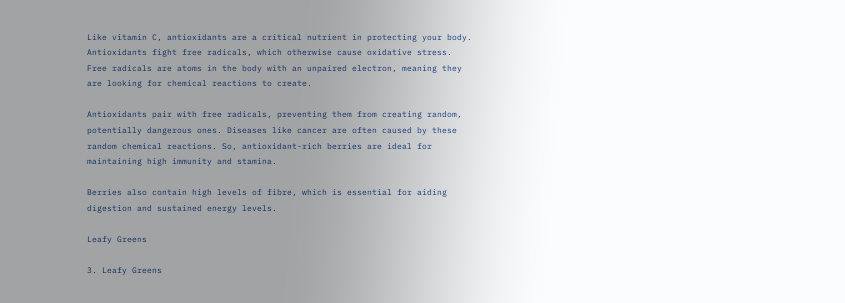Like vitamin C, antioxidants are a critical nutrient in protecting your body. Antioxidants fight free radicals, which otherwise cause oxidative stress. Free radicals are atoms in the body with an unpaired electron, meaning they are looking for chemical reactions to create.

Antioxidants pair with free radicals, preventing them from creating random, potentially dangerous ones. Diseases like cancer are often caused by these random chemical reactions. So, antioxidant-rich berries are ideal for maintaining high immunity and stamina.

Berries also contain high levels of fibre, which is essential for aiding digestion and sustained energy levels.

Leafy Greens

3. Leafy Greens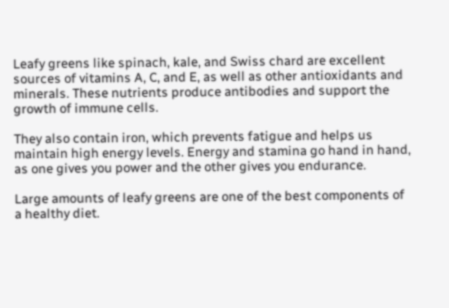Leafy greens like spinach, kale, and Swiss chard are excellent sources of vitamins A, C, and E, as well as other antioxidants and minerals. These nutrients produce antibodies and support the growth of immune cells.

They also contain iron, which prevents fatigue and helps us maintain high energy levels. Energy and stamina go hand in hand, as one gives you power and the other gives you endurance.

Large amounts of leafy greens are one of the best components of a healthy diet.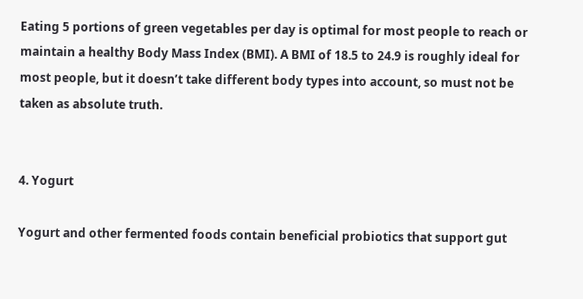Eating 5 portions of green vegetables per day is optimal for most people to reach or maintain a healthy Body Mass Index (BMI). A BMI of 18.5 to 24.9 is roughly ideal for most people, but it doesn’t take different body types into account, so must not be taken as absolute truth.


4. Yogurt

Yogurt and other fermented foods contain beneficial probiotics that support gut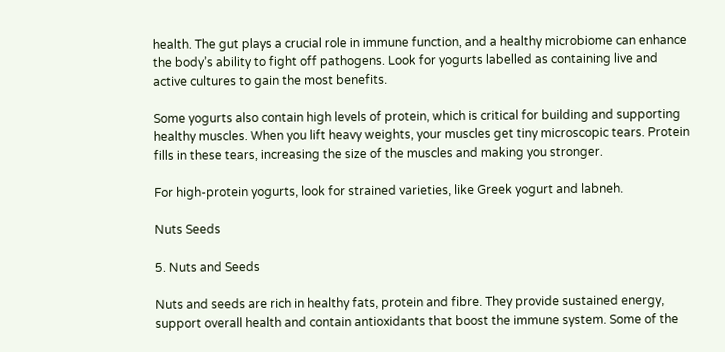health. The gut plays a crucial role in immune function, and a healthy microbiome can enhance the body’s ability to fight off pathogens. Look for yogurts labelled as containing live and active cultures to gain the most benefits.

Some yogurts also contain high levels of protein, which is critical for building and supporting healthy muscles. When you lift heavy weights, your muscles get tiny microscopic tears. Protein fills in these tears, increasing the size of the muscles and making you stronger.

For high-protein yogurts, look for strained varieties, like Greek yogurt and labneh.

Nuts Seeds

5. Nuts and Seeds

Nuts and seeds are rich in healthy fats, protein and fibre. They provide sustained energy, support overall health and contain antioxidants that boost the immune system. Some of the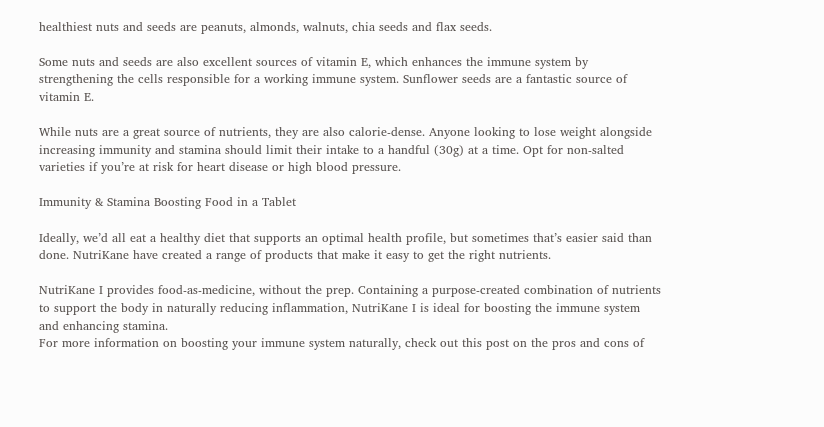healthiest nuts and seeds are peanuts, almonds, walnuts, chia seeds and flax seeds.

Some nuts and seeds are also excellent sources of vitamin E, which enhances the immune system by strengthening the cells responsible for a working immune system. Sunflower seeds are a fantastic source of vitamin E.

While nuts are a great source of nutrients, they are also calorie-dense. Anyone looking to lose weight alongside increasing immunity and stamina should limit their intake to a handful (30g) at a time. Opt for non-salted varieties if you’re at risk for heart disease or high blood pressure.

Immunity & Stamina Boosting Food in a Tablet

Ideally, we’d all eat a healthy diet that supports an optimal health profile, but sometimes that’s easier said than done. NutriKane have created a range of products that make it easy to get the right nutrients.

NutriKane I provides food-as-medicine, without the prep. Containing a purpose-created combination of nutrients to support the body in naturally reducing inflammation, NutriKane I is ideal for boosting the immune system and enhancing stamina.
For more information on boosting your immune system naturally, check out this post on the pros and cons of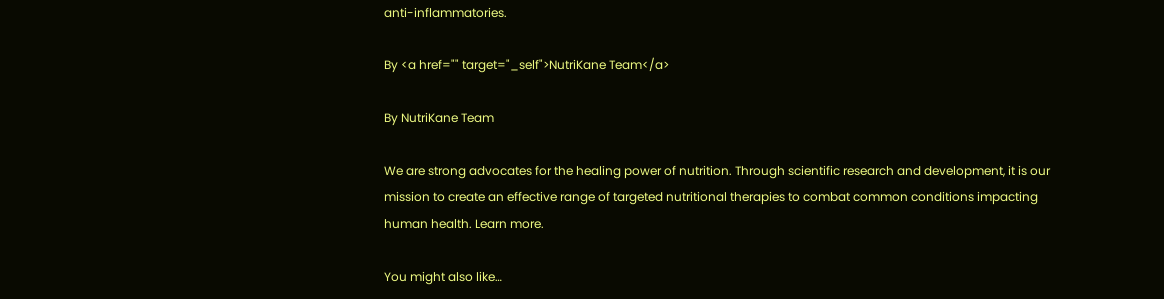anti-inflammatories.

By <a href="" target="_self">NutriKane Team</a>

By NutriKane Team

We are strong advocates for the healing power of nutrition. Through scientific research and development, it is our mission to create an effective range of targeted nutritional therapies to combat common conditions impacting human health. Learn more.

You might also like…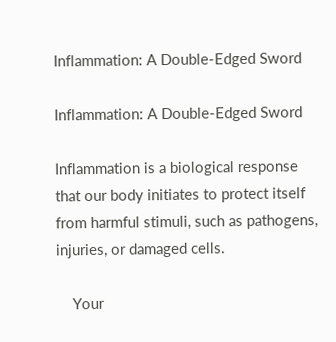Inflammation: A Double-Edged Sword

Inflammation: A Double-Edged Sword

Inflammation is a biological response that our body initiates to protect itself from harmful stimuli, such as pathogens, injuries, or damaged cells.

    Your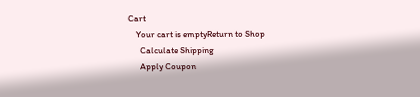Cart
    Your cart is emptyReturn to Shop
      Calculate Shipping
      Apply Coupon